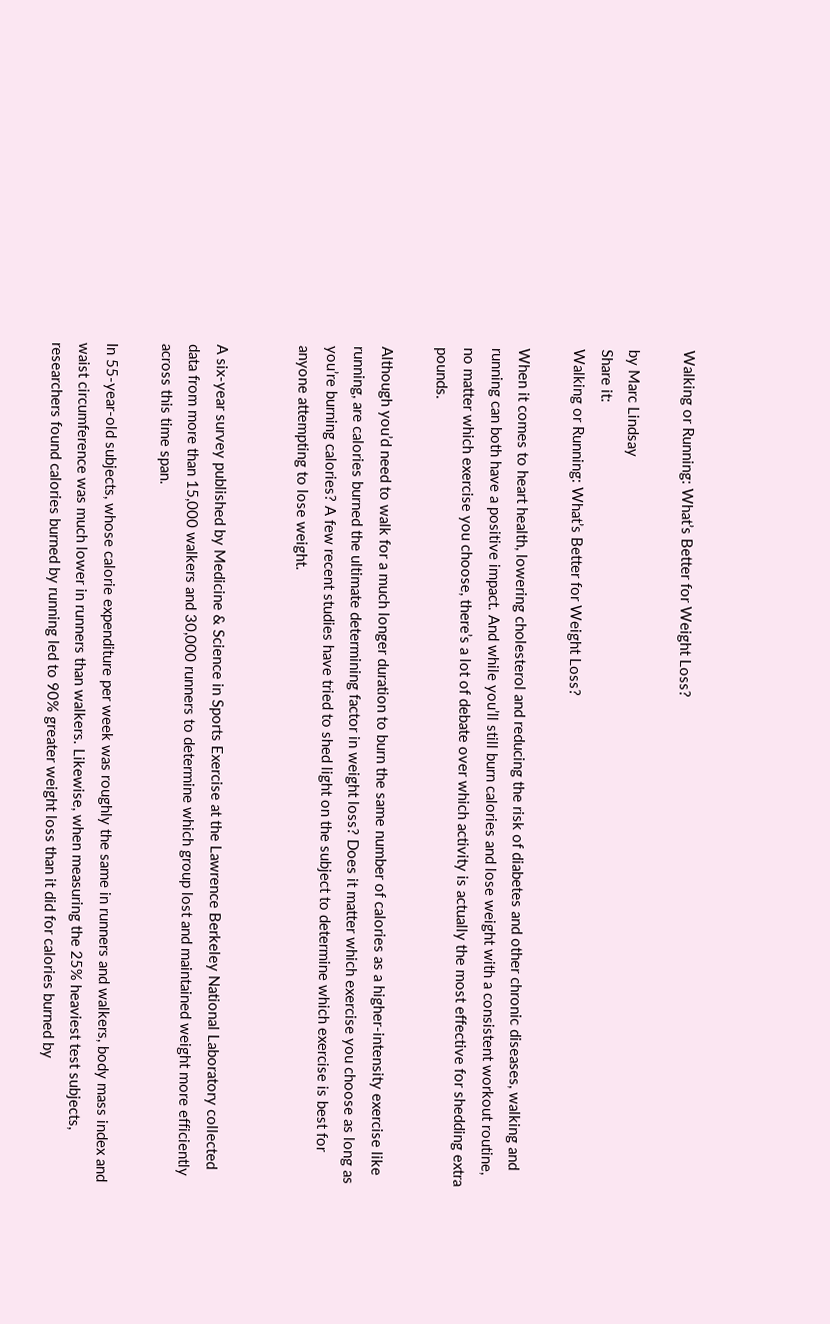Walking or Running: What’s Better for Weight Loss?

by Marc Lindsay
Share it:
Walking or Running: What’s Better for Weight Loss?

When it comes to heart health, lowering cholesterol and reducing the risk of diabetes and other chronic diseases, walking and running can both have a positive impact. And while you’ll still burn calories and lose weight with a consistent workout routine, no matter which exercise you choose, there’s a lot of debate over which activity is actually the most effective for shedding extra pounds.

Although you’d need to walk for a much longer duration to burn the same number of calories as a higher-intensity exercise like running, are calories burned the ultimate determining factor in weight loss? Does it matter which exercise you choose as long as you’re burning calories? A few recent studies have tried to shed light on the subject to determine which exercise is best for anyone attempting to lose weight.


A six-year survey published by Medicine & Science in Sports Exercise at the Lawrence Berkeley National Laboratory collected data from more than 15,000 walkers and 30,000 runners to determine which group lost and maintained weight more efficiently across this time span.

In 55-year-old subjects, whose calorie expenditure per week was roughly the same in runners and walkers, body mass index and waist circumference was much lower in runners than walkers. Likewise, when measuring the 25% heaviest test subjects, researchers found calories burned by running led to 90% greater weight loss than it did for calories burned by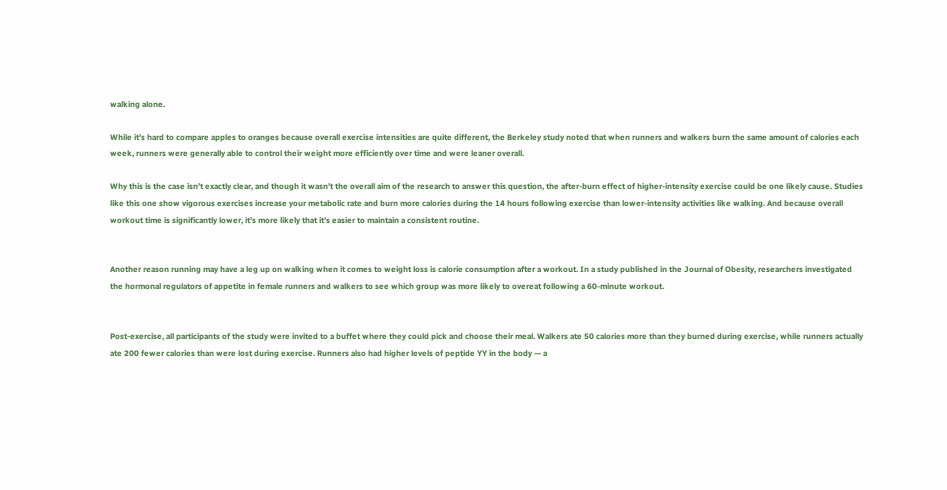walking alone.

While it’s hard to compare apples to oranges because overall exercise intensities are quite different, the Berkeley study noted that when runners and walkers burn the same amount of calories each week, runners were generally able to control their weight more efficiently over time and were leaner overall.

Why this is the case isn’t exactly clear, and though it wasn’t the overall aim of the research to answer this question, the after-burn effect of higher-intensity exercise could be one likely cause. Studies like this one show vigorous exercises increase your metabolic rate and burn more calories during the 14 hours following exercise than lower-intensity activities like walking. And because overall workout time is significantly lower, it’s more likely that it’s easier to maintain a consistent routine.


Another reason running may have a leg up on walking when it comes to weight loss is calorie consumption after a workout. In a study published in the Journal of Obesity, researchers investigated the hormonal regulators of appetite in female runners and walkers to see which group was more likely to overeat following a 60-minute workout.


Post-exercise, all participants of the study were invited to a buffet where they could pick and choose their meal. Walkers ate 50 calories more than they burned during exercise, while runners actually ate 200 fewer calories than were lost during exercise. Runners also had higher levels of peptide YY in the body — a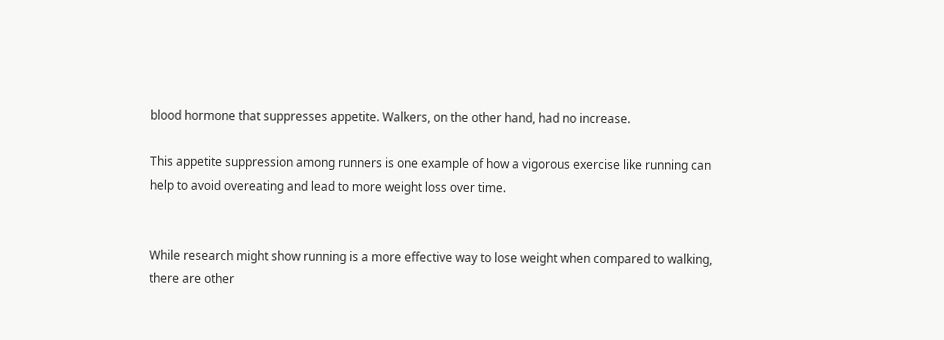blood hormone that suppresses appetite. Walkers, on the other hand, had no increase.

This appetite suppression among runners is one example of how a vigorous exercise like running can help to avoid overeating and lead to more weight loss over time.


While research might show running is a more effective way to lose weight when compared to walking, there are other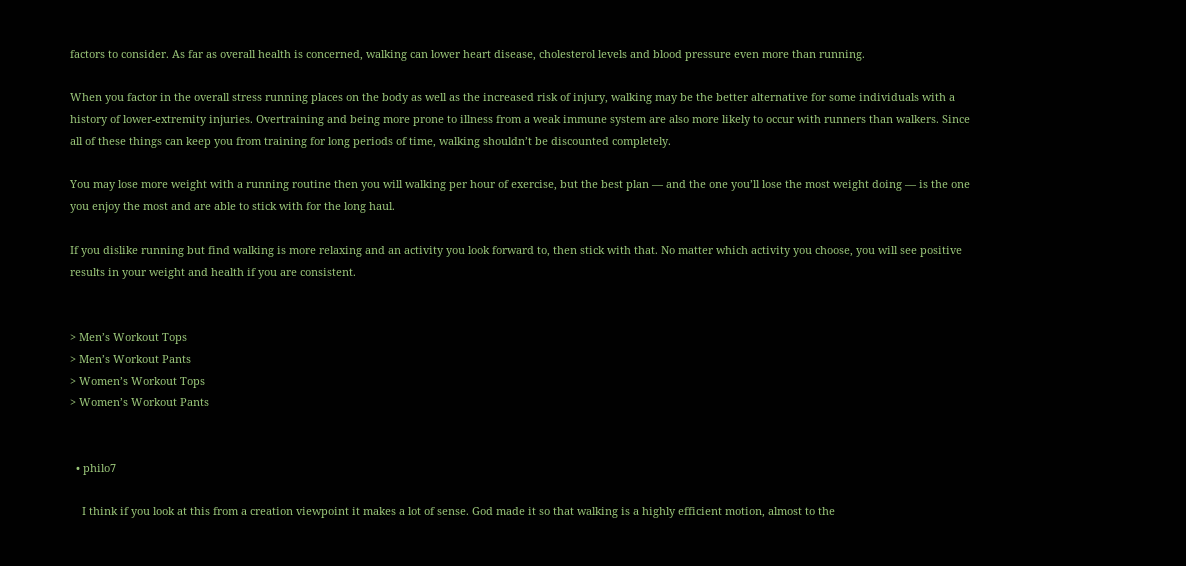factors to consider. As far as overall health is concerned, walking can lower heart disease, cholesterol levels and blood pressure even more than running.

When you factor in the overall stress running places on the body as well as the increased risk of injury, walking may be the better alternative for some individuals with a history of lower-extremity injuries. Overtraining and being more prone to illness from a weak immune system are also more likely to occur with runners than walkers. Since all of these things can keep you from training for long periods of time, walking shouldn’t be discounted completely.

You may lose more weight with a running routine then you will walking per hour of exercise, but the best plan — and the one you’ll lose the most weight doing — is the one you enjoy the most and are able to stick with for the long haul.

If you dislike running but find walking is more relaxing and an activity you look forward to, then stick with that. No matter which activity you choose, you will see positive results in your weight and health if you are consistent.


> Men’s Workout Tops
> Men’s Workout Pants
> Women’s Workout Tops
> Women’s Workout Pants


  • philo7

    I think if you look at this from a creation viewpoint it makes a lot of sense. God made it so that walking is a highly efficient motion, almost to the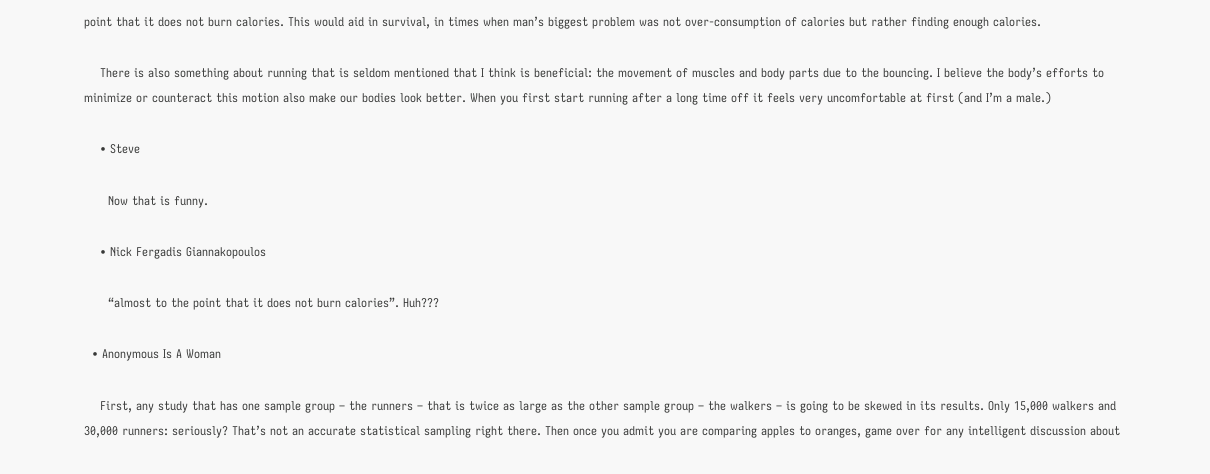point that it does not burn calories. This would aid in survival, in times when man’s biggest problem was not over-consumption of calories but rather finding enough calories.

    There is also something about running that is seldom mentioned that I think is beneficial: the movement of muscles and body parts due to the bouncing. I believe the body’s efforts to minimize or counteract this motion also make our bodies look better. When you first start running after a long time off it feels very uncomfortable at first (and I’m a male.)

    • Steve

      Now that is funny.

    • Nick Fergadis Giannakopoulos

      “almost to the point that it does not burn calories”. Huh???

  • Anonymous Is A Woman

    First, any study that has one sample group – the runners – that is twice as large as the other sample group – the walkers – is going to be skewed in its results. Only 15,000 walkers and 30,000 runners: seriously? That’s not an accurate statistical sampling right there. Then once you admit you are comparing apples to oranges, game over for any intelligent discussion about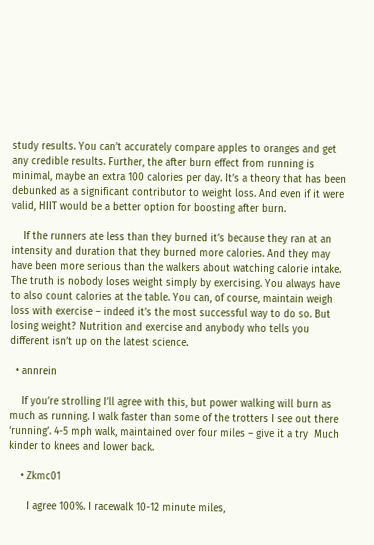study results. You can’t accurately compare apples to oranges and get any credible results. Further, the after burn effect from running is minimal, maybe an extra 100 calories per day. It’s a theory that has been debunked as a significant contributor to weight loss. And even if it were valid, HIIT would be a better option for boosting after burn.

    If the runners ate less than they burned it’s because they ran at an intensity and duration that they burned more calories. And they may have been more serious than the walkers about watching calorie intake. The truth is nobody loses weight simply by exercising. You always have to also count calories at the table. You can, of course, maintain weigh loss with exercise – indeed it’s the most successful way to do so. But losing weight? Nutrition and exercise and anybody who tells you different isn’t up on the latest science.

  • annrein

    If you’re strolling I’ll agree with this, but power walking will burn as much as running. I walk faster than some of the trotters I see out there ‘running’. 4-5 mph walk, maintained over four miles – give it a try  Much kinder to knees and lower back.

    • Zkmc01

      I agree 100%. I racewalk 10-12 minute miles,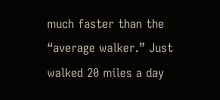much faster than the “average walker.” Just walked 20 miles a day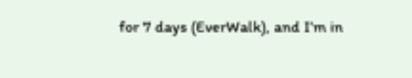for 7 days (EverWalk), and I’m in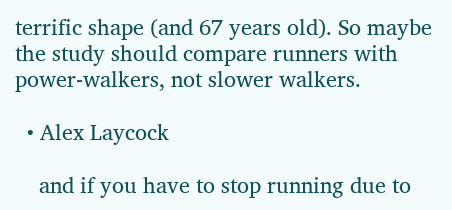terrific shape (and 67 years old). So maybe the study should compare runners with power-walkers, not slower walkers.

  • Alex Laycock

    and if you have to stop running due to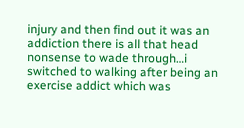injury and then find out it was an addiction there is all that head nonsense to wade through…i switched to walking after being an exercise addict which was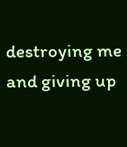destroying me and giving up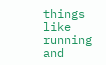things like running and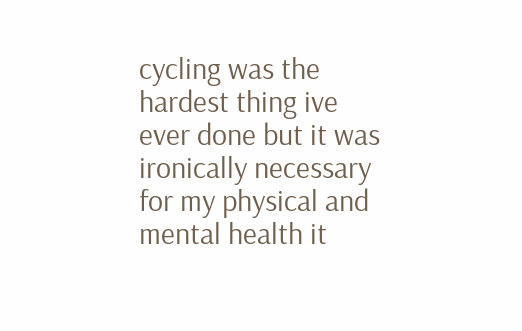cycling was the hardest thing ive ever done but it was ironically necessary for my physical and mental health it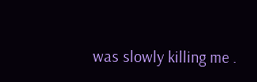was slowly killing me .